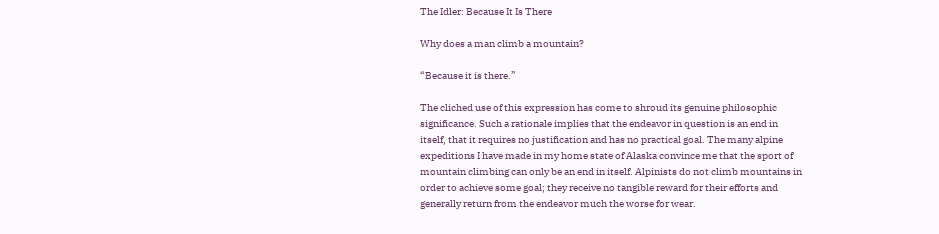The Idler: Because It Is There

Why does a man climb a mountain?

“Because it is there.”

The cliched use of this expression has come to shroud its genuine philosophic significance. Such a rationale implies that the endeavor in question is an end in itself, that it requires no justification and has no practical goal. The many alpine expeditions I have made in my home state of Alaska convince me that the sport of mountain climbing can only be an end in itself. Alpinists do not climb mountains in order to achieve some goal; they receive no tangible reward for their efforts and generally return from the endeavor much the worse for wear.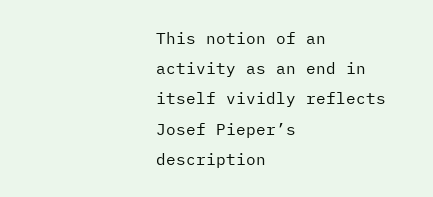This notion of an activity as an end in itself vividly reflects Josef Pieper’s description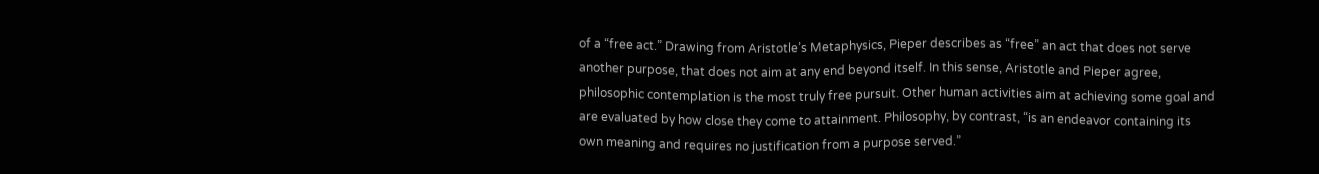of a “free act.” Drawing from Aristotle’s Metaphysics, Pieper describes as “free” an act that does not serve another purpose, that does not aim at any end beyond itself. In this sense, Aristotle and Pieper agree, philosophic contemplation is the most truly free pursuit. Other human activities aim at achieving some goal and are evaluated by how close they come to attainment. Philosophy, by contrast, “is an endeavor containing its own meaning and requires no justification from a purpose served.”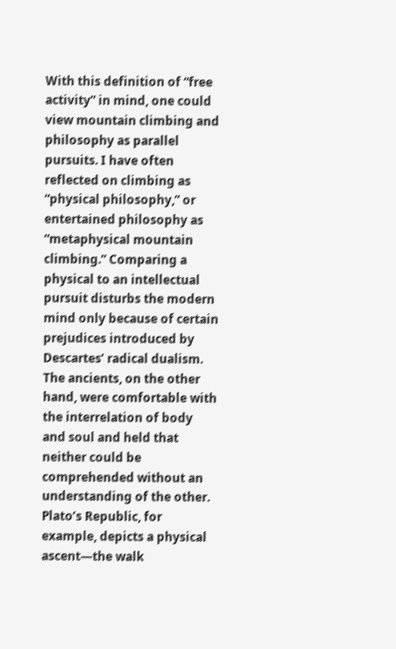With this definition of “free activity” in mind, one could view mountain climbing and philosophy as parallel pursuits. I have often reflected on climbing as “physical philosophy,” or entertained philosophy as “metaphysical mountain climbing.” Comparing a physical to an intellectual pursuit disturbs the modern mind only because of certain prejudices introduced by Descartes’ radical dualism. The ancients, on the other hand, were comfortable with the interrelation of body and soul and held that neither could be comprehended without an understanding of the other. Plato’s Republic, for example, depicts a physical ascent—the walk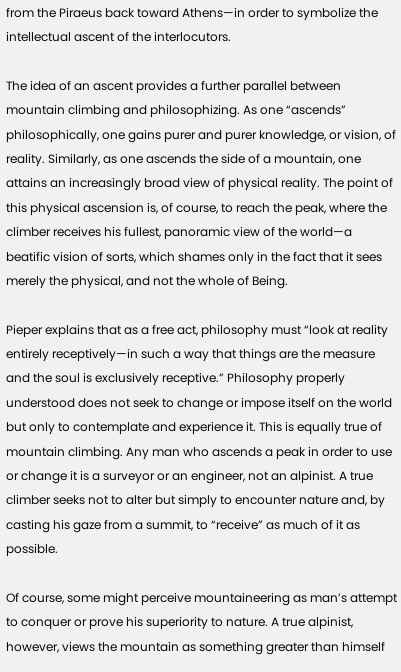from the Piraeus back toward Athens—in order to symbolize the intellectual ascent of the interlocutors.

The idea of an ascent provides a further parallel between mountain climbing and philosophizing. As one “ascends” philosophically, one gains purer and purer knowledge, or vision, of reality. Similarly, as one ascends the side of a mountain, one attains an increasingly broad view of physical reality. The point of this physical ascension is, of course, to reach the peak, where the climber receives his fullest, panoramic view of the world—a beatific vision of sorts, which shames only in the fact that it sees merely the physical, and not the whole of Being.

Pieper explains that as a free act, philosophy must “look at reality entirely receptively—in such a way that things are the measure and the soul is exclusively receptive.” Philosophy properly understood does not seek to change or impose itself on the world but only to contemplate and experience it. This is equally true of mountain climbing. Any man who ascends a peak in order to use or change it is a surveyor or an engineer, not an alpinist. A true climber seeks not to alter but simply to encounter nature and, by casting his gaze from a summit, to “receive” as much of it as possible.

Of course, some might perceive mountaineering as man’s attempt to conquer or prove his superiority to nature. A true alpinist, however, views the mountain as something greater than himself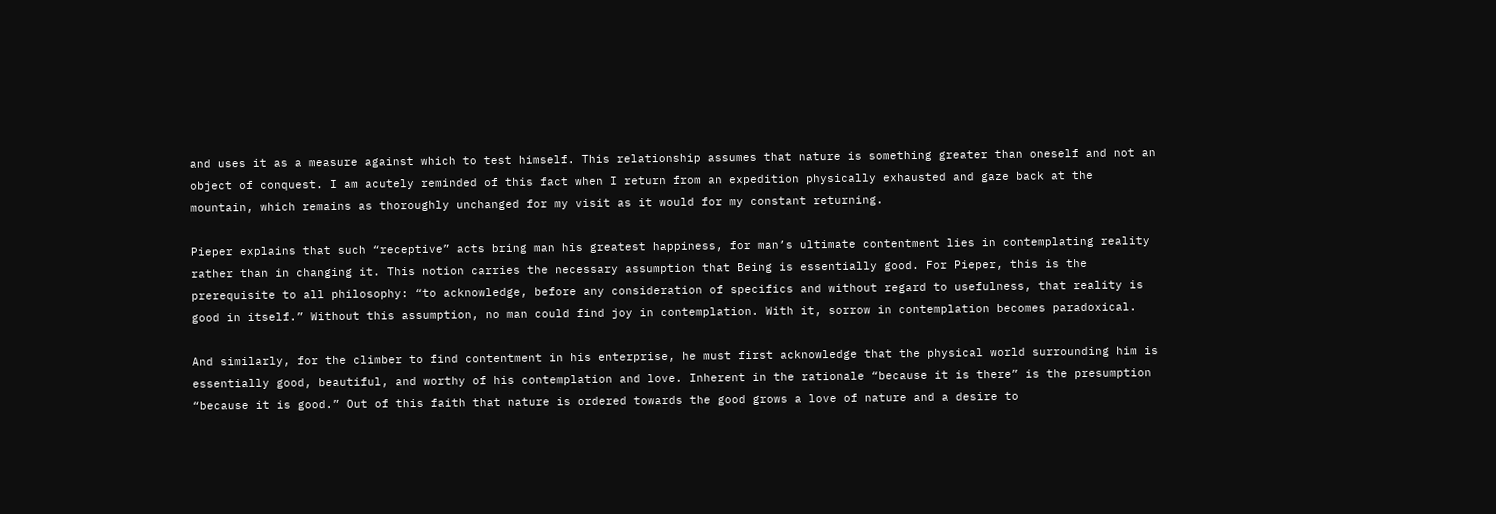and uses it as a measure against which to test himself. This relationship assumes that nature is something greater than oneself and not an object of conquest. I am acutely reminded of this fact when I return from an expedition physically exhausted and gaze back at the mountain, which remains as thoroughly unchanged for my visit as it would for my constant returning.

Pieper explains that such “receptive” acts bring man his greatest happiness, for man’s ultimate contentment lies in contemplating reality rather than in changing it. This notion carries the necessary assumption that Being is essentially good. For Pieper, this is the prerequisite to all philosophy: “to acknowledge, before any consideration of specifics and without regard to usefulness, that reality is good in itself.” Without this assumption, no man could find joy in contemplation. With it, sorrow in contemplation becomes paradoxical.

And similarly, for the climber to find contentment in his enterprise, he must first acknowledge that the physical world surrounding him is essentially good, beautiful, and worthy of his contemplation and love. Inherent in the rationale “because it is there” is the presumption “because it is good.” Out of this faith that nature is ordered towards the good grows a love of nature and a desire to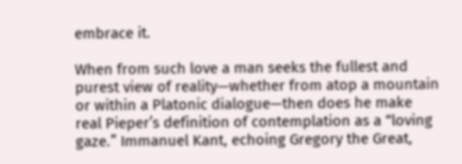embrace it.

When from such love a man seeks the fullest and purest view of reality—whether from atop a mountain or within a Platonic dialogue—then does he make real Pieper’s definition of contemplation as a “loving gaze.” Immanuel Kant, echoing Gregory the Great,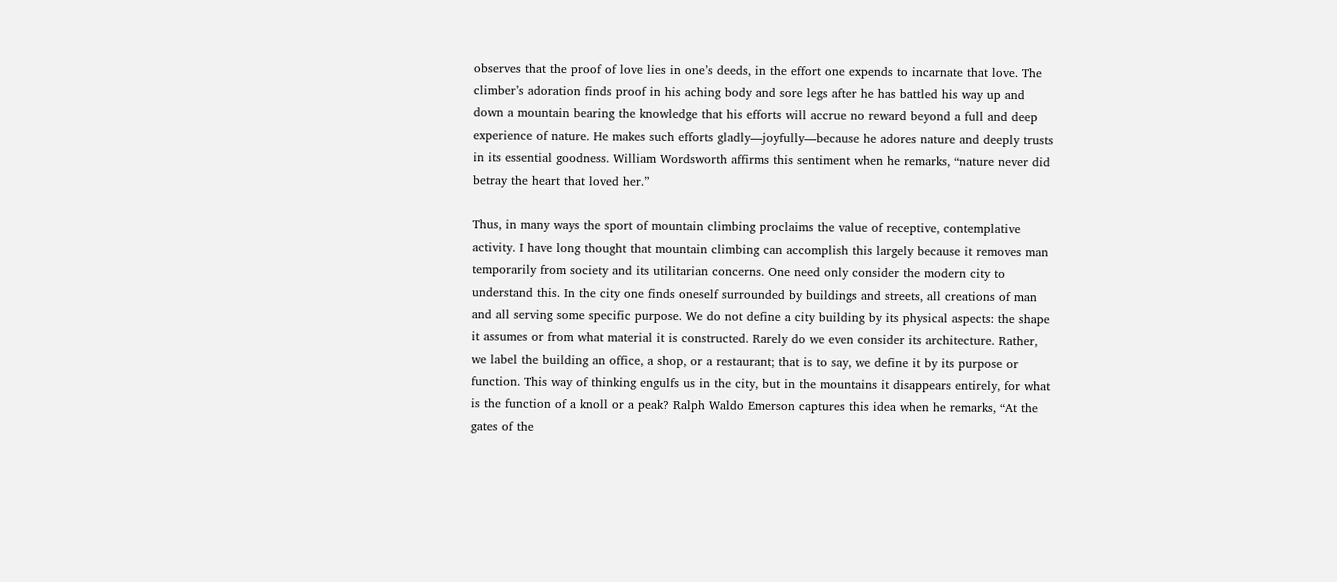observes that the proof of love lies in one’s deeds, in the effort one expends to incarnate that love. The climber’s adoration finds proof in his aching body and sore legs after he has battled his way up and down a mountain bearing the knowledge that his efforts will accrue no reward beyond a full and deep experience of nature. He makes such efforts gladly—joyfully—because he adores nature and deeply trusts in its essential goodness. William Wordsworth affirms this sentiment when he remarks, “nature never did betray the heart that loved her.”

Thus, in many ways the sport of mountain climbing proclaims the value of receptive, contemplative activity. I have long thought that mountain climbing can accomplish this largely because it removes man temporarily from society and its utilitarian concerns. One need only consider the modern city to understand this. In the city one finds oneself surrounded by buildings and streets, all creations of man and all serving some specific purpose. We do not define a city building by its physical aspects: the shape it assumes or from what material it is constructed. Rarely do we even consider its architecture. Rather, we label the building an office, a shop, or a restaurant; that is to say, we define it by its purpose or function. This way of thinking engulfs us in the city, but in the mountains it disappears entirely, for what is the function of a knoll or a peak? Ralph Waldo Emerson captures this idea when he remarks, “At the gates of the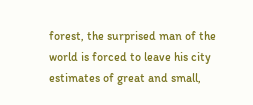forest, the surprised man of the world is forced to leave his city estimates of great and small,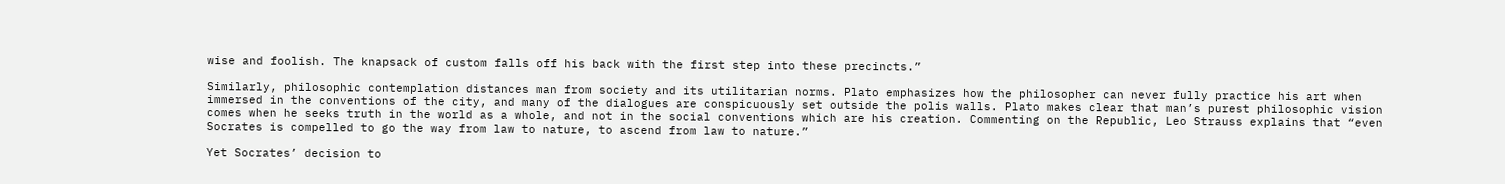wise and foolish. The knapsack of custom falls off his back with the first step into these precincts.”

Similarly, philosophic contemplation distances man from society and its utilitarian norms. Plato emphasizes how the philosopher can never fully practice his art when immersed in the conventions of the city, and many of the dialogues are conspicuously set outside the polis walls. Plato makes clear that man’s purest philosophic vision comes when he seeks truth in the world as a whole, and not in the social conventions which are his creation. Commenting on the Republic, Leo Strauss explains that “even Socrates is compelled to go the way from law to nature, to ascend from law to nature.”

Yet Socrates’ decision to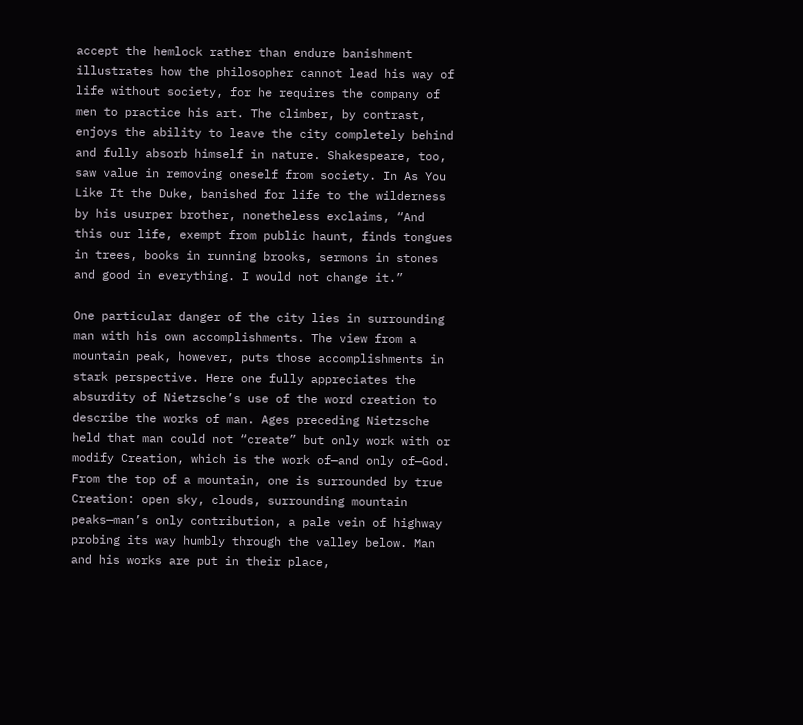accept the hemlock rather than endure banishment illustrates how the philosopher cannot lead his way of life without society, for he requires the company of men to practice his art. The climber, by contrast, enjoys the ability to leave the city completely behind and fully absorb himself in nature. Shakespeare, too, saw value in removing oneself from society. In As You Like It the Duke, banished for life to the wilderness by his usurper brother, nonetheless exclaims, “And this our life, exempt from public haunt, finds tongues in trees, books in running brooks, sermons in stones and good in everything. I would not change it.”

One particular danger of the city lies in surrounding man with his own accomplishments. The view from a mountain peak, however, puts those accomplishments in stark perspective. Here one fully appreciates the absurdity of Nietzsche’s use of the word creation to describe the works of man. Ages preceding Nietzsche held that man could not “create” but only work with or modify Creation, which is the work of—and only of—God. From the top of a mountain, one is surrounded by true Creation: open sky, clouds, surrounding mountain peaks—man’s only contribution, a pale vein of highway probing its way humbly through the valley below. Man and his works are put in their place,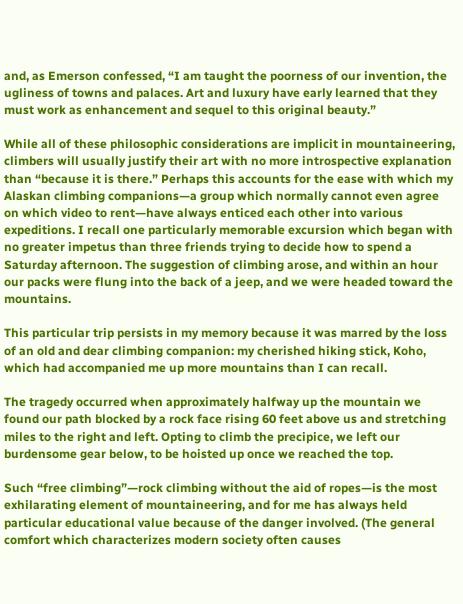and, as Emerson confessed, “I am taught the poorness of our invention, the ugliness of towns and palaces. Art and luxury have early learned that they must work as enhancement and sequel to this original beauty.”

While all of these philosophic considerations are implicit in mountaineering, climbers will usually justify their art with no more introspective explanation than “because it is there.” Perhaps this accounts for the ease with which my Alaskan climbing companions—a group which normally cannot even agree on which video to rent—have always enticed each other into various expeditions. I recall one particularly memorable excursion which began with no greater impetus than three friends trying to decide how to spend a Saturday afternoon. The suggestion of climbing arose, and within an hour our packs were flung into the back of a jeep, and we were headed toward the mountains.

This particular trip persists in my memory because it was marred by the loss of an old and dear climbing companion: my cherished hiking stick, Koho, which had accompanied me up more mountains than I can recall.

The tragedy occurred when approximately halfway up the mountain we found our path blocked by a rock face rising 60 feet above us and stretching miles to the right and left. Opting to climb the precipice, we left our burdensome gear below, to be hoisted up once we reached the top.

Such “free climbing”—rock climbing without the aid of ropes—is the most exhilarating element of mountaineering, and for me has always held particular educational value because of the danger involved. (The general comfort which characterizes modern society often causes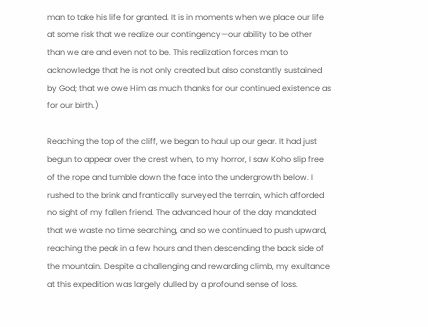man to take his life for granted. It is in moments when we place our life at some risk that we realize our contingency—our ability to be other than we are and even not to be. This realization forces man to acknowledge that he is not only created but also constantly sustained by God; that we owe Him as much thanks for our continued existence as for our birth.)

Reaching the top of the cliff, we began to haul up our gear. It had just begun to appear over the crest when, to my horror, I saw Koho slip free of the rope and tumble down the face into the undergrowth below. I rushed to the brink and frantically surveyed the terrain, which afforded no sight of my fallen friend. The advanced hour of the day mandated that we waste no time searching, and so we continued to push upward, reaching the peak in a few hours and then descending the back side of the mountain. Despite a challenging and rewarding climb, my exultance at this expedition was largely dulled by a profound sense of loss.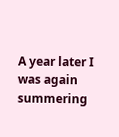A year later I was again summering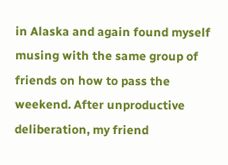in Alaska and again found myself musing with the same group of friends on how to pass the weekend. After unproductive deliberation, my friend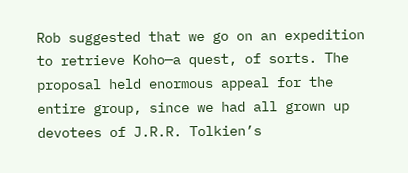Rob suggested that we go on an expedition to retrieve Koho—a quest, of sorts. The proposal held enormous appeal for the entire group, since we had all grown up devotees of J.R.R. Tolkien’s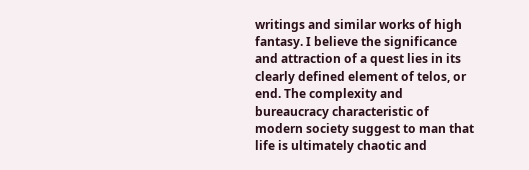writings and similar works of high fantasy. I believe the significance and attraction of a quest lies in its clearly defined element of telos, or end. The complexity and bureaucracy characteristic of modern society suggest to man that life is ultimately chaotic and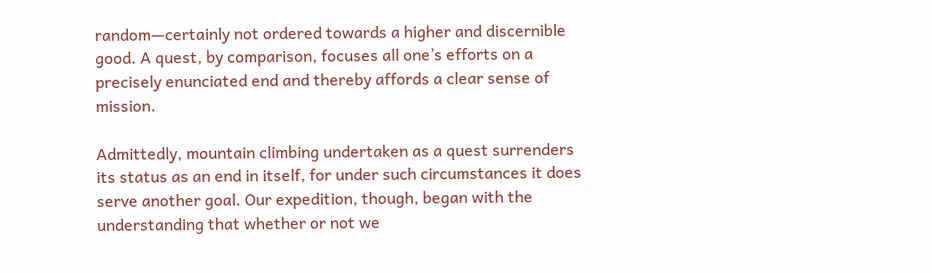random—certainly not ordered towards a higher and discernible good. A quest, by comparison, focuses all one’s efforts on a precisely enunciated end and thereby affords a clear sense of mission.

Admittedly, mountain climbing undertaken as a quest surrenders its status as an end in itself, for under such circumstances it does serve another goal. Our expedition, though, began with the understanding that whether or not we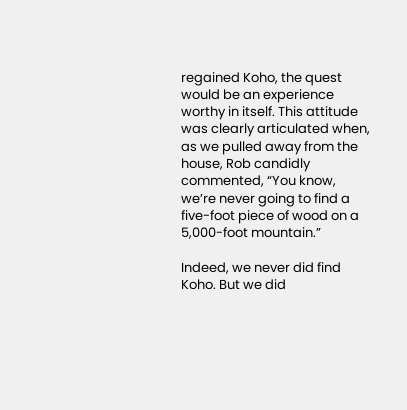regained Koho, the quest would be an experience worthy in itself. This attitude was clearly articulated when, as we pulled away from the house, Rob candidly commented, “You know, we’re never going to find a five-foot piece of wood on a 5,000-foot mountain.”

Indeed, we never did find Koho. But we did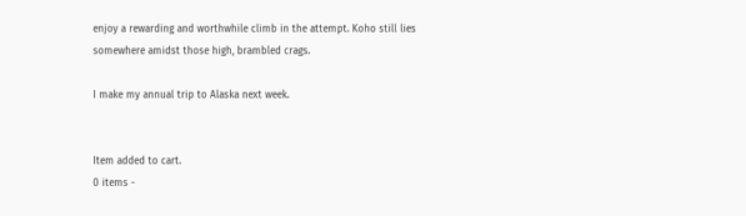enjoy a rewarding and worthwhile climb in the attempt. Koho still lies somewhere amidst those high, brambled crags.

I make my annual trip to Alaska next week.


Item added to cart.
0 items -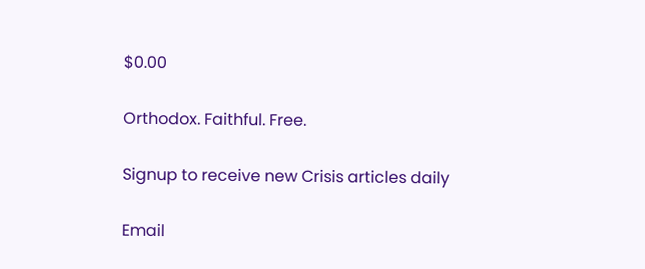$0.00

Orthodox. Faithful. Free.

Signup to receive new Crisis articles daily

Email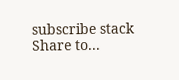subscribe stack
Share to...